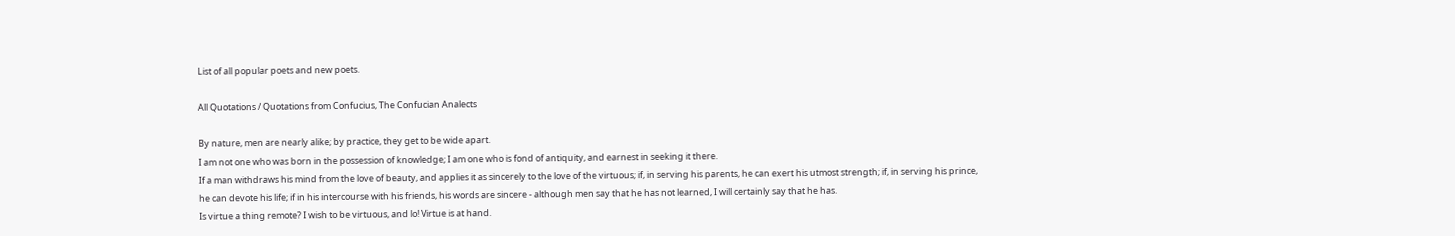List of all popular poets and new poets.

All Quotations / Quotations from Confucius, The Confucian Analects

By nature, men are nearly alike; by practice, they get to be wide apart.
I am not one who was born in the possession of knowledge; I am one who is fond of antiquity, and earnest in seeking it there.
If a man withdraws his mind from the love of beauty, and applies it as sincerely to the love of the virtuous; if, in serving his parents, he can exert his utmost strength; if, in serving his prince, he can devote his life; if in his intercourse with his friends, his words are sincere - although men say that he has not learned, I will certainly say that he has.
Is virtue a thing remote? I wish to be virtuous, and lo! Virtue is at hand.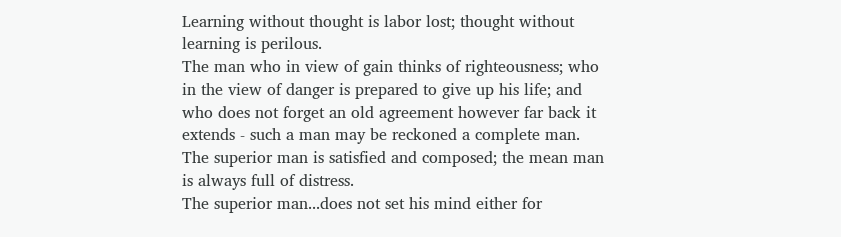Learning without thought is labor lost; thought without learning is perilous.
The man who in view of gain thinks of righteousness; who in the view of danger is prepared to give up his life; and who does not forget an old agreement however far back it extends - such a man may be reckoned a complete man.
The superior man is satisfied and composed; the mean man is always full of distress.
The superior man...does not set his mind either for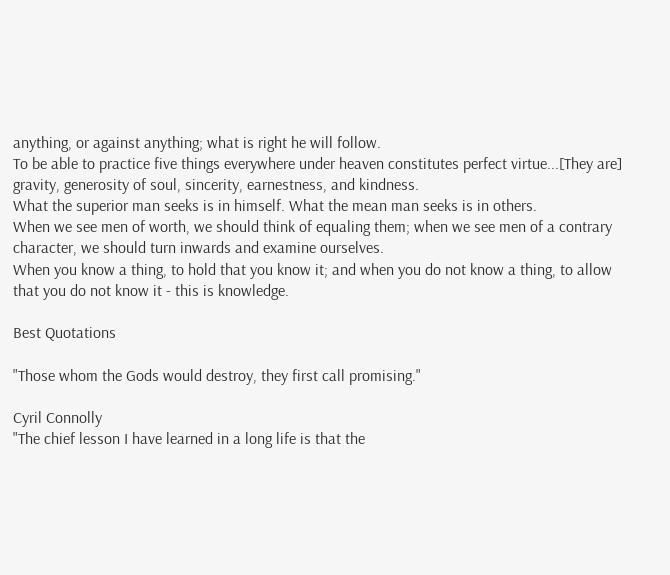anything, or against anything; what is right he will follow.
To be able to practice five things everywhere under heaven constitutes perfect virtue...[They are] gravity, generosity of soul, sincerity, earnestness, and kindness.
What the superior man seeks is in himself. What the mean man seeks is in others.
When we see men of worth, we should think of equaling them; when we see men of a contrary character, we should turn inwards and examine ourselves.
When you know a thing, to hold that you know it; and when you do not know a thing, to allow that you do not know it - this is knowledge.

Best Quotations

"Those whom the Gods would destroy, they first call promising."

Cyril Connolly
"The chief lesson I have learned in a long life is that the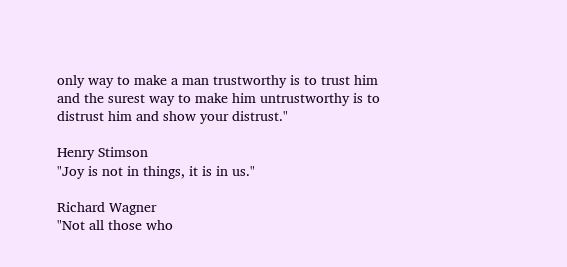only way to make a man trustworthy is to trust him and the surest way to make him untrustworthy is to distrust him and show your distrust."

Henry Stimson
"Joy is not in things, it is in us."

Richard Wagner
"Not all those who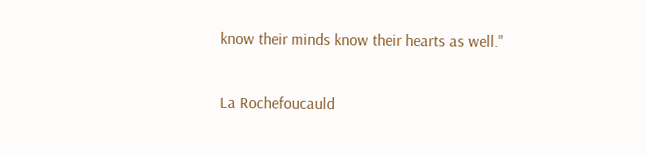know their minds know their hearts as well."

La Rochefoucauld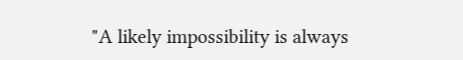"A likely impossibility is always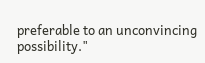preferable to an unconvincing possibility."